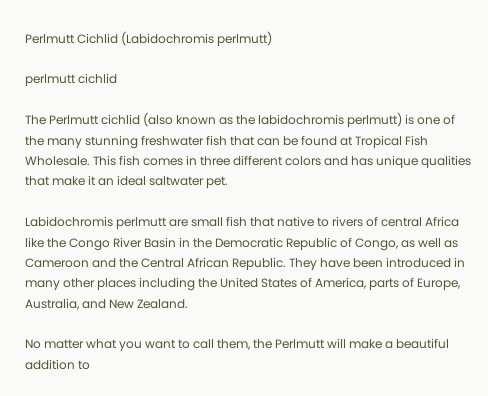Perlmutt Cichlid (Labidochromis perlmutt)

perlmutt cichlid

The Perlmutt cichlid (also known as the labidochromis perlmutt) is one of the many stunning freshwater fish that can be found at Tropical Fish Wholesale. This fish comes in three different colors and has unique qualities that make it an ideal saltwater pet.

Labidochromis perlmutt are small fish that native to rivers of central Africa like the Congo River Basin in the Democratic Republic of Congo, as well as Cameroon and the Central African Republic. They have been introduced in many other places including the United States of America, parts of Europe, Australia, and New Zealand.

No matter what you want to call them, the Perlmutt will make a beautiful addition to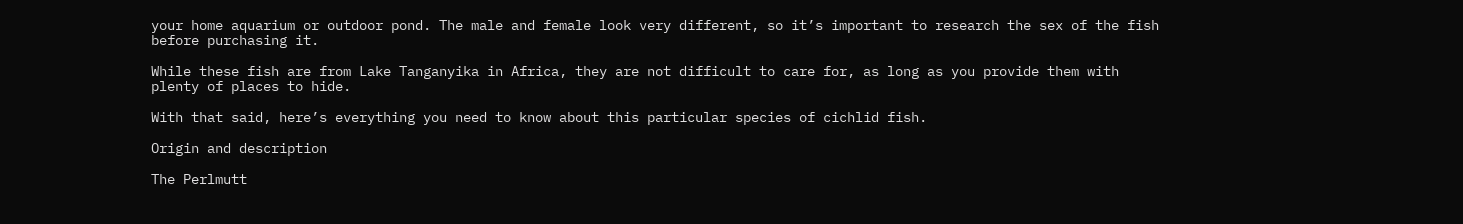your home aquarium or outdoor pond. The male and female look very different, so it’s important to research the sex of the fish before purchasing it.

While these fish are from Lake Tanganyika in Africa, they are not difficult to care for, as long as you provide them with plenty of places to hide.

With that said, here’s everything you need to know about this particular species of cichlid fish.

Origin and description

The Perlmutt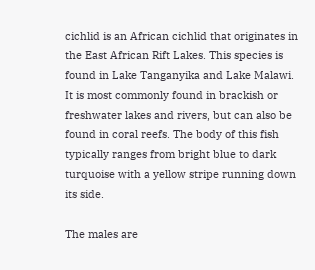cichlid is an African cichlid that originates in the East African Rift Lakes. This species is found in Lake Tanganyika and Lake Malawi. It is most commonly found in brackish or freshwater lakes and rivers, but can also be found in coral reefs. The body of this fish typically ranges from bright blue to dark turquoise with a yellow stripe running down its side.

The males are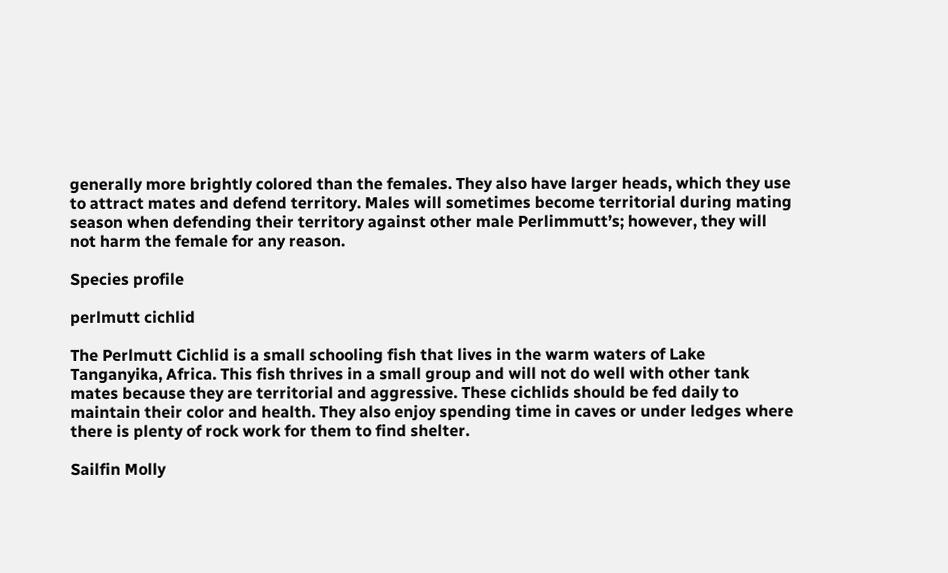generally more brightly colored than the females. They also have larger heads, which they use to attract mates and defend territory. Males will sometimes become territorial during mating season when defending their territory against other male Perlimmutt’s; however, they will not harm the female for any reason.

Species profile

perlmutt cichlid

The Perlmutt Cichlid is a small schooling fish that lives in the warm waters of Lake Tanganyika, Africa. This fish thrives in a small group and will not do well with other tank mates because they are territorial and aggressive. These cichlids should be fed daily to maintain their color and health. They also enjoy spending time in caves or under ledges where there is plenty of rock work for them to find shelter.

Sailfin Molly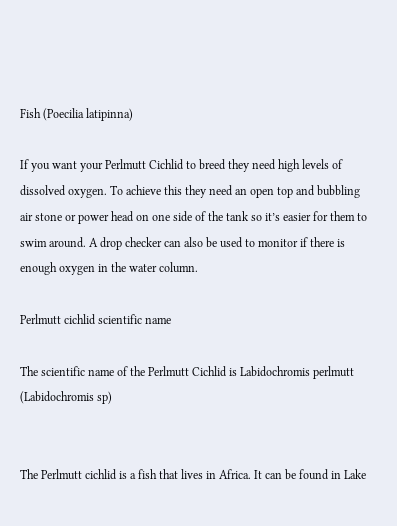Fish (Poecilia latipinna)

If you want your Perlmutt Cichlid to breed they need high levels of dissolved oxygen. To achieve this they need an open top and bubbling air stone or power head on one side of the tank so it’s easier for them to swim around. A drop checker can also be used to monitor if there is enough oxygen in the water column.

Perlmutt cichlid scientific name

The scientific name of the Perlmutt Cichlid is Labidochromis perlmutt (Labidochromis sp)


The Perlmutt cichlid is a fish that lives in Africa. It can be found in Lake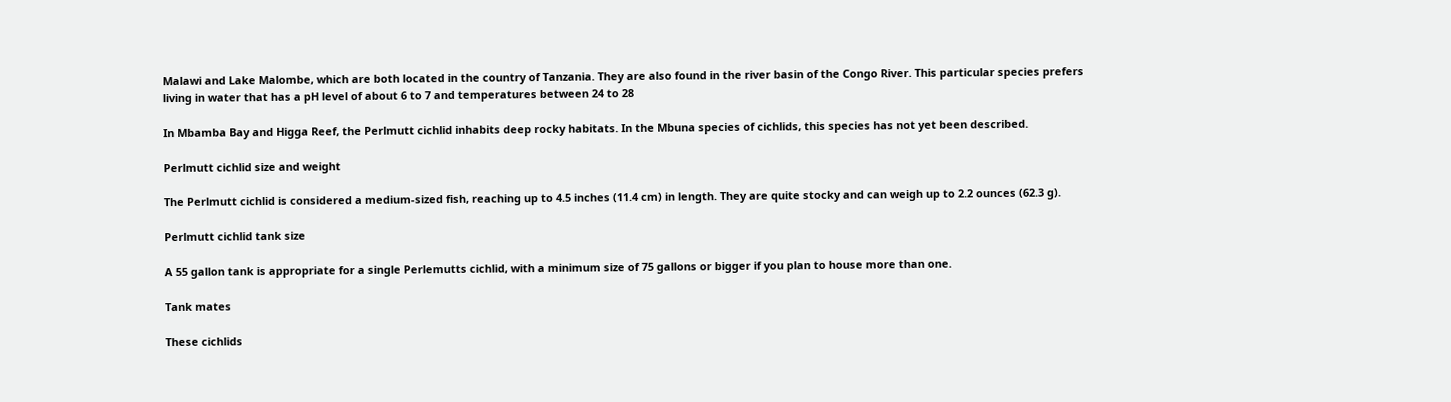Malawi and Lake Malombe, which are both located in the country of Tanzania. They are also found in the river basin of the Congo River. This particular species prefers living in water that has a pH level of about 6 to 7 and temperatures between 24 to 28

In Mbamba Bay and Higga Reef, the Perlmutt cichlid inhabits deep rocky habitats. In the Mbuna species of cichlids, this species has not yet been described.

Perlmutt cichlid size and weight

The Perlmutt cichlid is considered a medium-sized fish, reaching up to 4.5 inches (11.4 cm) in length. They are quite stocky and can weigh up to 2.2 ounces (62.3 g).

Perlmutt cichlid tank size

A 55 gallon tank is appropriate for a single Perlemutts cichlid, with a minimum size of 75 gallons or bigger if you plan to house more than one.

Tank mates

These cichlids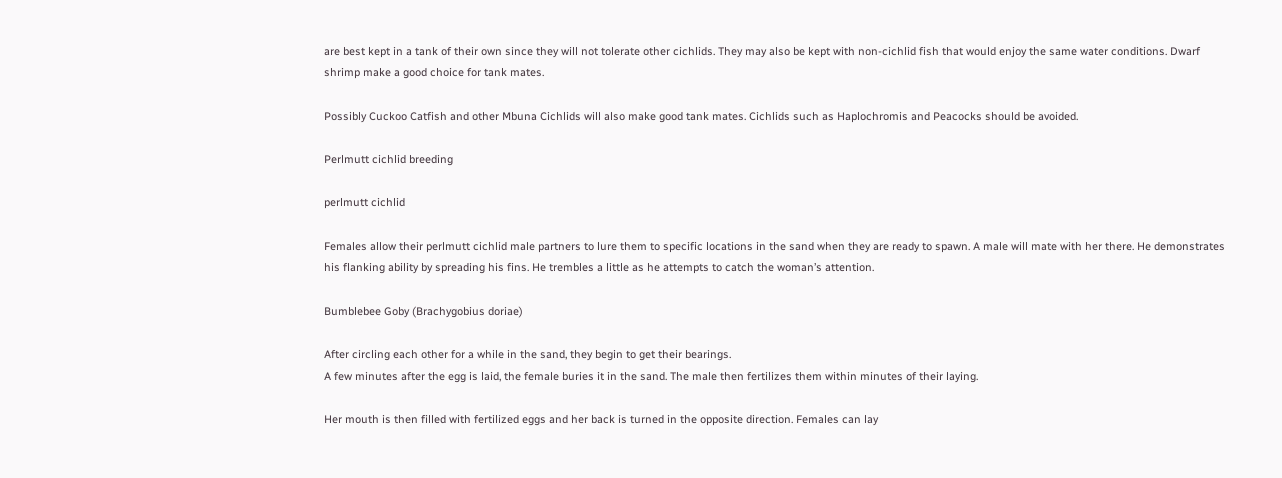are best kept in a tank of their own since they will not tolerate other cichlids. They may also be kept with non-cichlid fish that would enjoy the same water conditions. Dwarf shrimp make a good choice for tank mates.

Possibly Cuckoo Catfish and other Mbuna Cichlids will also make good tank mates. Cichlids such as Haplochromis and Peacocks should be avoided.

Perlmutt cichlid breeding

perlmutt cichlid

Females allow their perlmutt cichlid male partners to lure them to specific locations in the sand when they are ready to spawn. A male will mate with her there. He demonstrates his flanking ability by spreading his fins. He trembles a little as he attempts to catch the woman’s attention.

Bumblebee Goby (Brachygobius doriae)

After circling each other for a while in the sand, they begin to get their bearings.
A few minutes after the egg is laid, the female buries it in the sand. The male then fertilizes them within minutes of their laying.

Her mouth is then filled with fertilized eggs and her back is turned in the opposite direction. Females can lay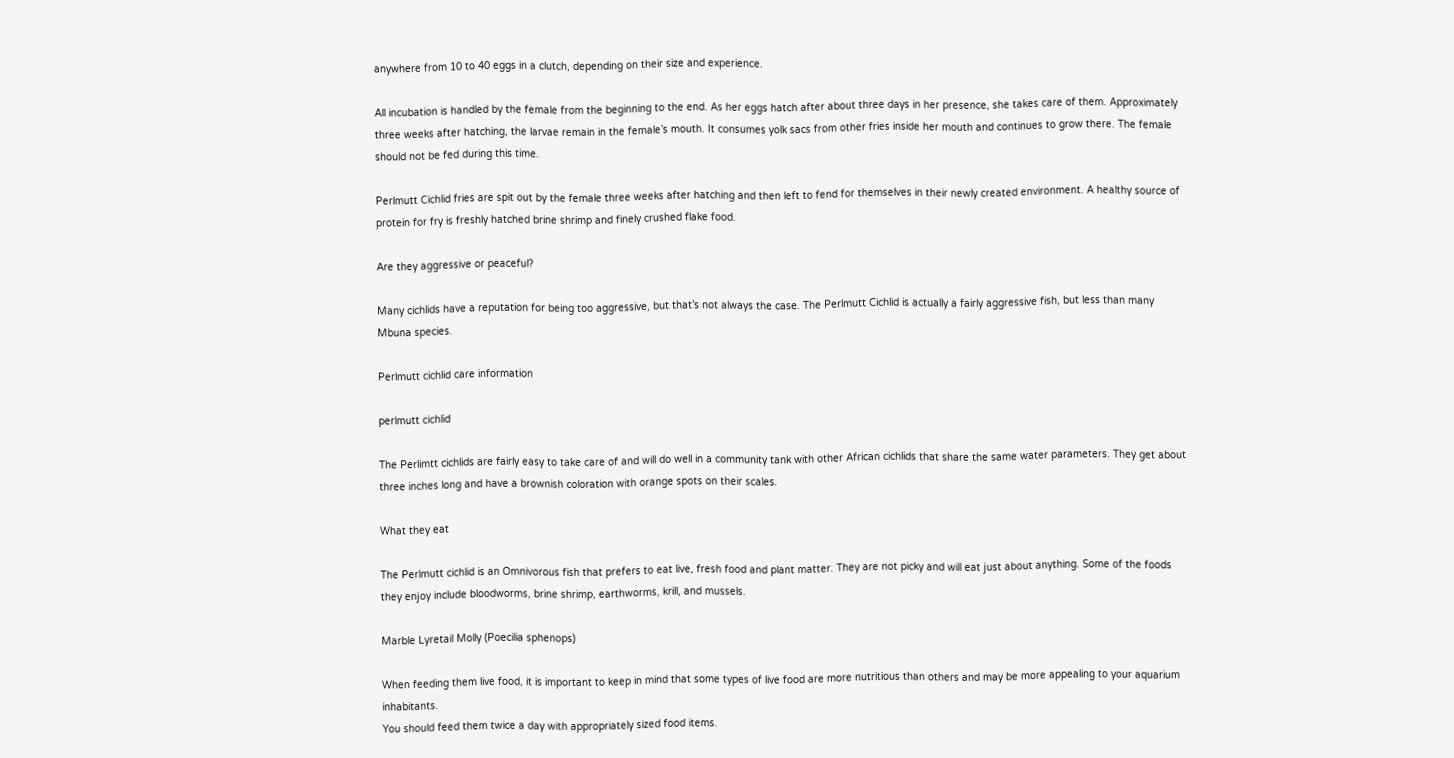anywhere from 10 to 40 eggs in a clutch, depending on their size and experience.

All incubation is handled by the female from the beginning to the end. As her eggs hatch after about three days in her presence, she takes care of them. Approximately three weeks after hatching, the larvae remain in the female’s mouth. It consumes yolk sacs from other fries inside her mouth and continues to grow there. The female should not be fed during this time.

Perlmutt Cichlid fries are spit out by the female three weeks after hatching and then left to fend for themselves in their newly created environment. A healthy source of protein for fry is freshly hatched brine shrimp and finely crushed flake food.

Are they aggressive or peaceful?

Many cichlids have a reputation for being too aggressive, but that’s not always the case. The Perlmutt Cichlid is actually a fairly aggressive fish, but less than many Mbuna species.

Perlmutt cichlid care information

perlmutt cichlid

The Perlimtt cichlids are fairly easy to take care of and will do well in a community tank with other African cichlids that share the same water parameters. They get about three inches long and have a brownish coloration with orange spots on their scales.

What they eat

The Perlmutt cichlid is an Omnivorous fish that prefers to eat live, fresh food and plant matter. They are not picky and will eat just about anything. Some of the foods they enjoy include bloodworms, brine shrimp, earthworms, krill, and mussels.

Marble Lyretail Molly (Poecilia sphenops)

When feeding them live food, it is important to keep in mind that some types of live food are more nutritious than others and may be more appealing to your aquarium inhabitants.
You should feed them twice a day with appropriately sized food items.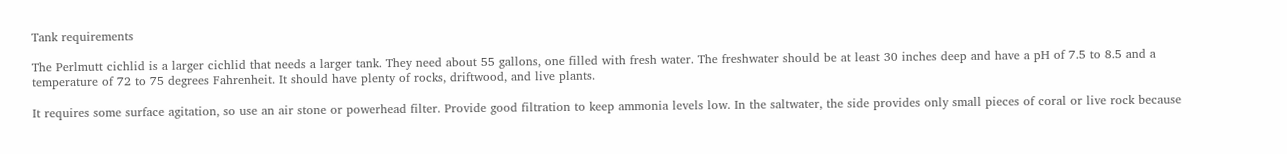Tank requirements

The Perlmutt cichlid is a larger cichlid that needs a larger tank. They need about 55 gallons, one filled with fresh water. The freshwater should be at least 30 inches deep and have a pH of 7.5 to 8.5 and a temperature of 72 to 75 degrees Fahrenheit. It should have plenty of rocks, driftwood, and live plants.

It requires some surface agitation, so use an air stone or powerhead filter. Provide good filtration to keep ammonia levels low. In the saltwater, the side provides only small pieces of coral or live rock because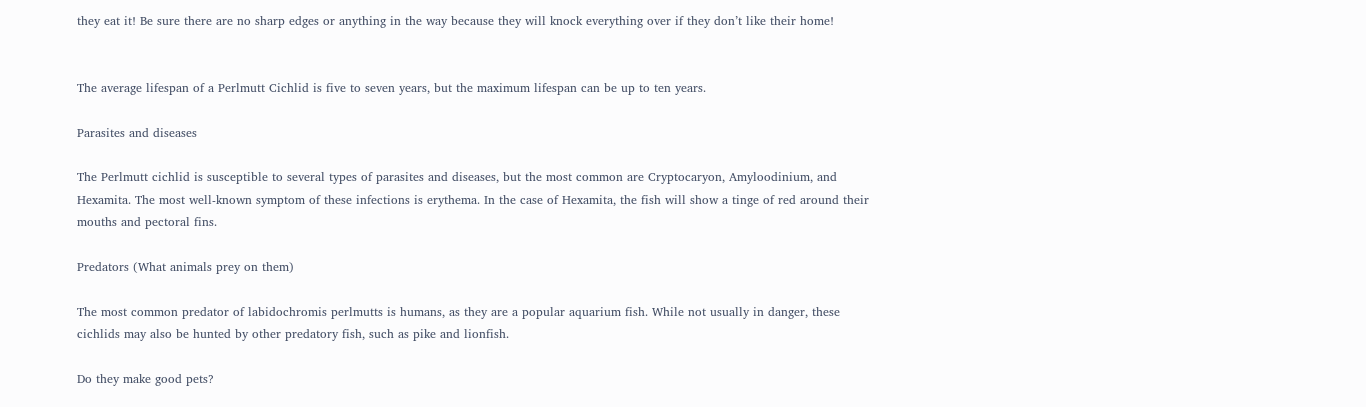they eat it! Be sure there are no sharp edges or anything in the way because they will knock everything over if they don’t like their home!


The average lifespan of a Perlmutt Cichlid is five to seven years, but the maximum lifespan can be up to ten years.

Parasites and diseases

The Perlmutt cichlid is susceptible to several types of parasites and diseases, but the most common are Cryptocaryon, Amyloodinium, and Hexamita. The most well-known symptom of these infections is erythema. In the case of Hexamita, the fish will show a tinge of red around their mouths and pectoral fins.

Predators (What animals prey on them)

The most common predator of labidochromis perlmutts is humans, as they are a popular aquarium fish. While not usually in danger, these cichlids may also be hunted by other predatory fish, such as pike and lionfish.

Do they make good pets?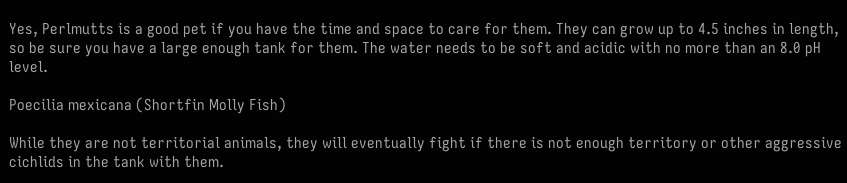Yes, Perlmutts is a good pet if you have the time and space to care for them. They can grow up to 4.5 inches in length, so be sure you have a large enough tank for them. The water needs to be soft and acidic with no more than an 8.0 pH level.

Poecilia mexicana (Shortfin Molly Fish)

While they are not territorial animals, they will eventually fight if there is not enough territory or other aggressive cichlids in the tank with them.